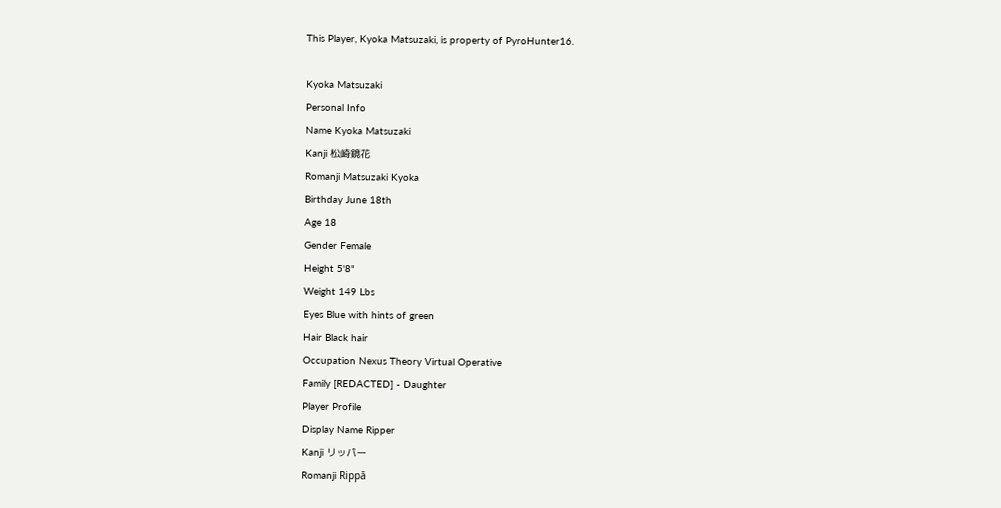This Player, Kyoka Matsuzaki, is property of PyroHunter16.

Kyoka Matsuzaki
Personal Info
Name Kyoka Matsuzaki
Kanji 松崎鏡花
Romanji Matsuzaki Kyoka
Birthday June 18th
Age 18
Gender Female
Height 5'8"
Weight 149 Lbs
Eyes Blue with hints of green
Hair Black hair
Occupation Nexus Theory Virtual Operative
Family [REDACTED] - Daughter
Player Profile
Display Name Ripper
Kanji リッパー
Romanji Rippā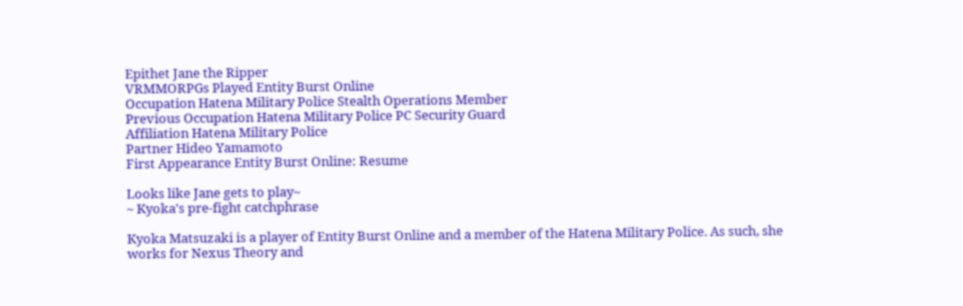Epithet Jane the Ripper
VRMMORPGs Played Entity Burst Online
Occupation Hatena Military Police Stealth Operations Member
Previous Occupation Hatena Military Police PC Security Guard
Affiliation Hatena Military Police
Partner Hideo Yamamoto
First Appearance Entity Burst Online: Resume

Looks like Jane gets to play~
~ Kyoka's pre-fight catchphrase

Kyoka Matsuzaki is a player of Entity Burst Online and a member of the Hatena Military Police. As such, she works for Nexus Theory and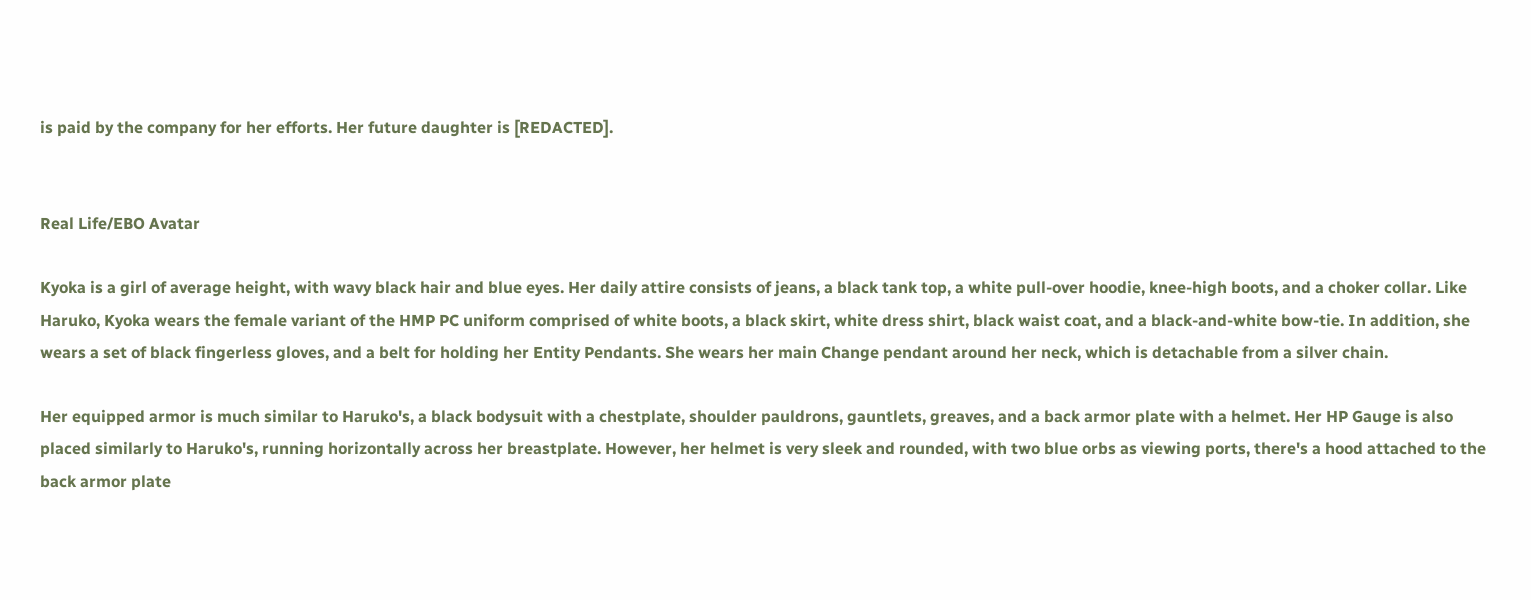is paid by the company for her efforts. Her future daughter is [REDACTED].


Real Life/EBO Avatar

Kyoka is a girl of average height, with wavy black hair and blue eyes. Her daily attire consists of jeans, a black tank top, a white pull-over hoodie, knee-high boots, and a choker collar. Like Haruko, Kyoka wears the female variant of the HMP PC uniform comprised of white boots, a black skirt, white dress shirt, black waist coat, and a black-and-white bow-tie. In addition, she wears a set of black fingerless gloves, and a belt for holding her Entity Pendants. She wears her main Change pendant around her neck, which is detachable from a silver chain.

Her equipped armor is much similar to Haruko's, a black bodysuit with a chestplate, shoulder pauldrons, gauntlets, greaves, and a back armor plate with a helmet. Her HP Gauge is also placed similarly to Haruko's, running horizontally across her breastplate. However, her helmet is very sleek and rounded, with two blue orbs as viewing ports, there's a hood attached to the back armor plate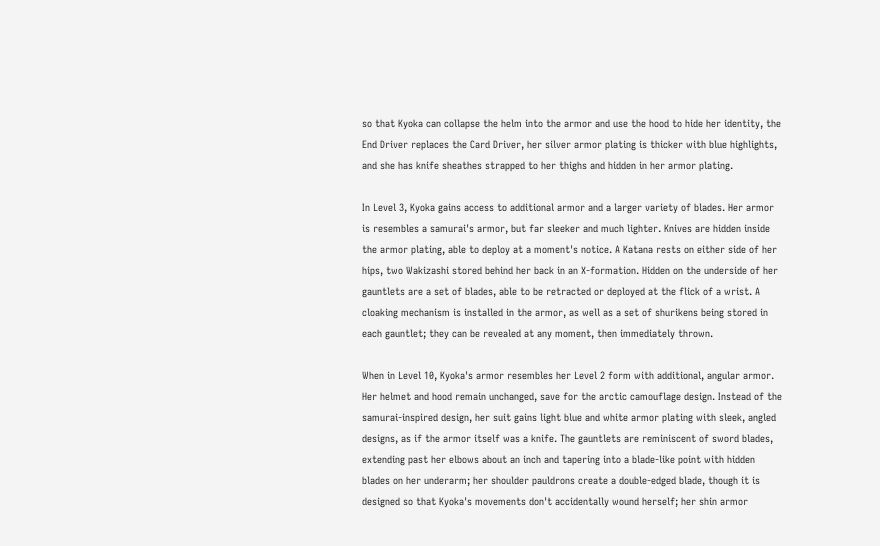so that Kyoka can collapse the helm into the armor and use the hood to hide her identity, the End Driver replaces the Card Driver, her silver armor plating is thicker with blue highlights, and she has knife sheathes strapped to her thighs and hidden in her armor plating.

In Level 3, Kyoka gains access to additional armor and a larger variety of blades. Her armor is resembles a samurai's armor, but far sleeker and much lighter. Knives are hidden inside the armor plating, able to deploy at a moment's notice. A Katana rests on either side of her hips, two Wakizashi stored behind her back in an X-formation. Hidden on the underside of her gauntlets are a set of blades, able to be retracted or deployed at the flick of a wrist. A cloaking mechanism is installed in the armor, as well as a set of shurikens being stored in each gauntlet; they can be revealed at any moment, then immediately thrown.

When in Level 10, Kyoka's armor resembles her Level 2 form with additional, angular armor. Her helmet and hood remain unchanged, save for the arctic camouflage design. Instead of the samurai-inspired design, her suit gains light blue and white armor plating with sleek, angled designs, as if the armor itself was a knife. The gauntlets are reminiscent of sword blades, extending past her elbows about an inch and tapering into a blade-like point with hidden blades on her underarm; her shoulder pauldrons create a double-edged blade, though it is designed so that Kyoka's movements don't accidentally wound herself; her shin armor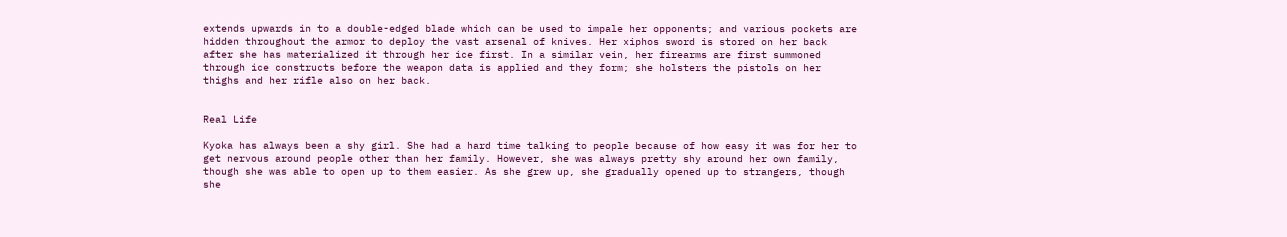extends upwards in to a double-edged blade which can be used to impale her opponents; and various pockets are hidden throughout the armor to deploy the vast arsenal of knives. Her xiphos sword is stored on her back after she has materialized it through her ice first. In a similar vein, her firearms are first summoned through ice constructs before the weapon data is applied and they form; she holsters the pistols on her thighs and her rifle also on her back.


Real Life

Kyoka has always been a shy girl. She had a hard time talking to people because of how easy it was for her to get nervous around people other than her family. However, she was always pretty shy around her own family, though she was able to open up to them easier. As she grew up, she gradually opened up to strangers, though she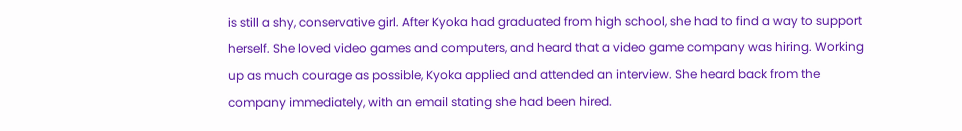is still a shy, conservative girl. After Kyoka had graduated from high school, she had to find a way to support herself. She loved video games and computers, and heard that a video game company was hiring. Working up as much courage as possible, Kyoka applied and attended an interview. She heard back from the company immediately, with an email stating she had been hired.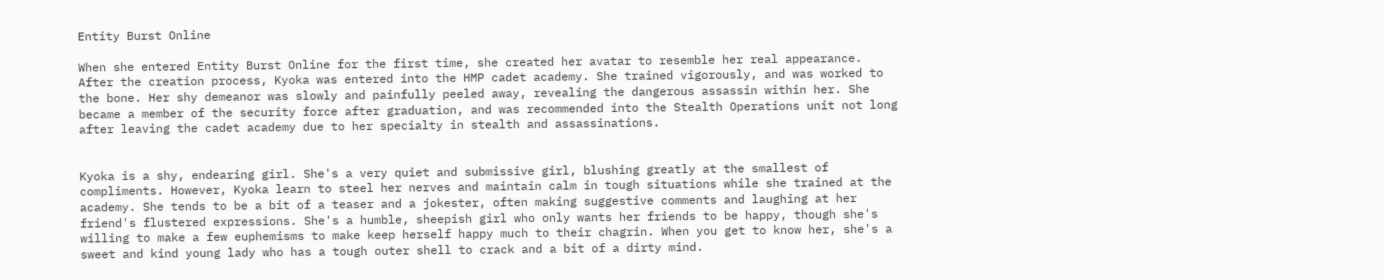Entity Burst Online

When she entered Entity Burst Online for the first time, she created her avatar to resemble her real appearance. After the creation process, Kyoka was entered into the HMP cadet academy. She trained vigorously, and was worked to the bone. Her shy demeanor was slowly and painfully peeled away, revealing the dangerous assassin within her. She became a member of the security force after graduation, and was recommended into the Stealth Operations unit not long after leaving the cadet academy due to her specialty in stealth and assassinations.


Kyoka is a shy, endearing girl. She's a very quiet and submissive girl, blushing greatly at the smallest of compliments. However, Kyoka learn to steel her nerves and maintain calm in tough situations while she trained at the academy. She tends to be a bit of a teaser and a jokester, often making suggestive comments and laughing at her friend's flustered expressions. She's a humble, sheepish girl who only wants her friends to be happy, though she's willing to make a few euphemisms to make keep herself happy much to their chagrin. When you get to know her, she's a sweet and kind young lady who has a tough outer shell to crack and a bit of a dirty mind.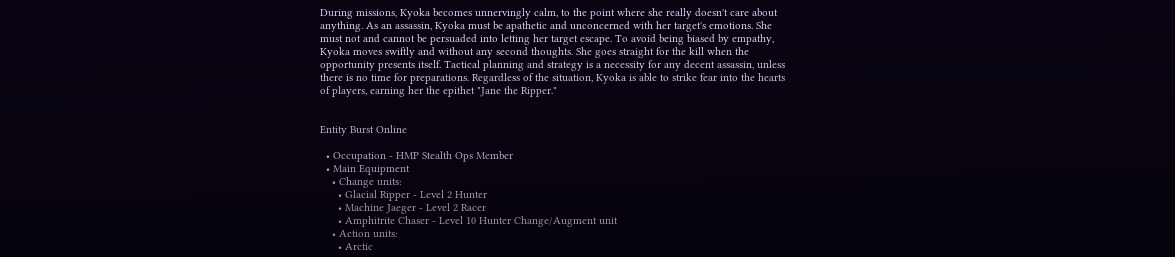During missions, Kyoka becomes unnervingly calm, to the point where she really doesn't care about anything. As an assassin, Kyoka must be apathetic and unconcerned with her target's emotions. She must not and cannot be persuaded into letting her target escape. To avoid being biased by empathy, Kyoka moves swiftly and without any second thoughts. She goes straight for the kill when the opportunity presents itself. Tactical planning and strategy is a necessity for any decent assassin, unless there is no time for preparations. Regardless of the situation, Kyoka is able to strike fear into the hearts of players, earning her the epithet "Jane the Ripper."


Entity Burst Online

  • Occupation - HMP Stealth Ops Member
  • Main Equipment
    • Change units:
      • Glacial Ripper - Level 2 Hunter
      • Machine Jaeger - Level 2 Racer
      • Amphitrite Chaser - Level 10 Hunter Change/Augment unit
    • Action units:
      • Arctic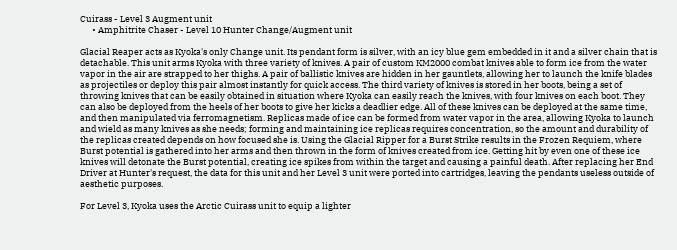Cuirass - Level 3 Augment unit
      • Amphitrite Chaser - Level 10 Hunter Change/Augment unit

Glacial Reaper acts as Kyoka's only Change unit. Its pendant form is silver, with an icy blue gem embedded in it and a silver chain that is detachable. This unit arms Kyoka with three variety of knives. A pair of custom KM2000 combat knives able to form ice from the water vapor in the air are strapped to her thighs. A pair of ballistic knives are hidden in her gauntlets, allowing her to launch the knife blades as projectiles or deploy this pair almost instantly for quick access. The third variety of knives is stored in her boots, being a set of throwing knives that can be easily obtained in situation where Kyoka can easily reach the knives, with four knives on each boot. They can also be deployed from the heels of her boots to give her kicks a deadlier edge. All of these knives can be deployed at the same time, and then manipulated via ferromagnetism. Replicas made of ice can be formed from water vapor in the area, allowing Kyoka to launch and wield as many knives as she needs; forming and maintaining ice replicas requires concentration, so the amount and durability of the replicas created depends on how focused she is. Using the Glacial Ripper for a Burst Strike results in the Frozen Requiem, where Burst potential is gathered into her arms and then thrown in the form of knives created from ice. Getting hit by even one of these ice knives will detonate the Burst potential, creating ice spikes from within the target and causing a painful death. After replacing her End Driver at Hunter's request, the data for this unit and her Level 3 unit were ported into cartridges, leaving the pendants useless outside of aesthetic purposes.

For Level 3, Kyoka uses the Arctic Cuirass unit to equip a lighter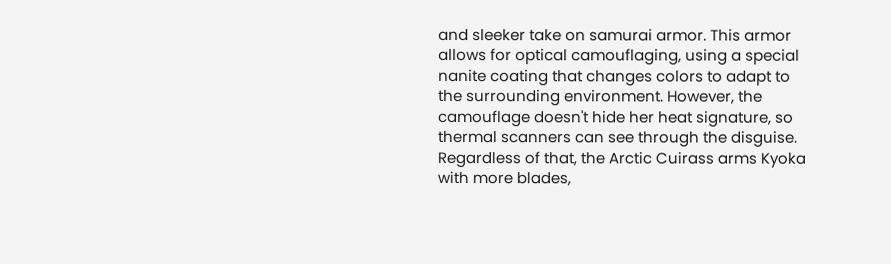and sleeker take on samurai armor. This armor allows for optical camouflaging, using a special nanite coating that changes colors to adapt to the surrounding environment. However, the camouflage doesn't hide her heat signature, so thermal scanners can see through the disguise. Regardless of that, the Arctic Cuirass arms Kyoka with more blades,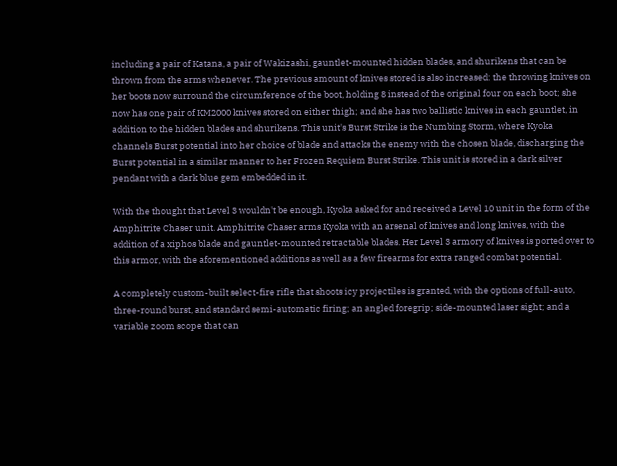including a pair of Katana, a pair of Wakizashi, gauntlet-mounted hidden blades, and shurikens that can be thrown from the arms whenever. The previous amount of knives stored is also increased: the throwing knives on her boots now surround the circumference of the boot, holding 8 instead of the original four on each boot; she now has one pair of KM2000 knives stored on either thigh; and she has two ballistic knives in each gauntlet, in addition to the hidden blades and shurikens. This unit's Burst Strike is the Numbing Storm, where Kyoka channels Burst potential into her choice of blade and attacks the enemy with the chosen blade, discharging the Burst potential in a similar manner to her Frozen Requiem Burst Strike. This unit is stored in a dark silver pendant with a dark blue gem embedded in it.

With the thought that Level 3 wouldn't be enough, Kyoka asked for and received a Level 10 unit in the form of the Amphitrite Chaser unit. Amphitrite Chaser arms Kyoka with an arsenal of knives and long knives, with the addition of a xiphos blade and gauntlet-mounted retractable blades. Her Level 3 armory of knives is ported over to this armor, with the aforementioned additions as well as a few firearms for extra ranged combat potential.

A completely custom-built select-fire rifle that shoots icy projectiles is granted, with the options of full-auto, three-round burst, and standard semi-automatic firing; an angled foregrip; side-mounted laser sight; and a variable zoom scope that can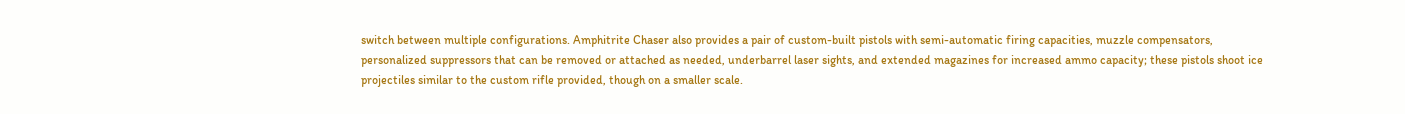switch between multiple configurations. Amphitrite Chaser also provides a pair of custom-built pistols with semi-automatic firing capacities, muzzle compensators, personalized suppressors that can be removed or attached as needed, underbarrel laser sights, and extended magazines for increased ammo capacity; these pistols shoot ice projectiles similar to the custom rifle provided, though on a smaller scale.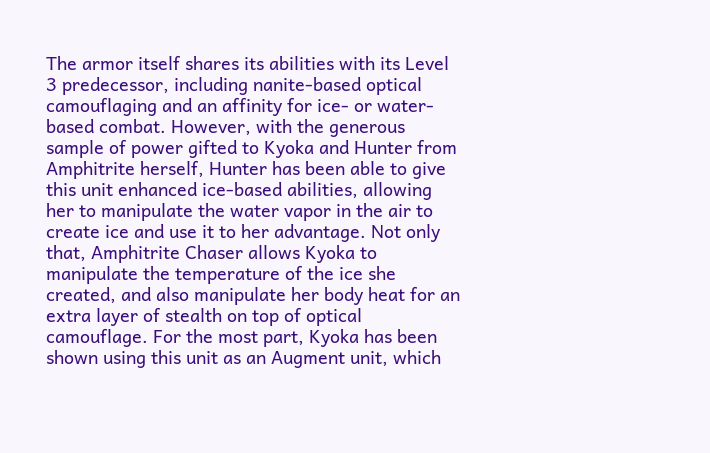The armor itself shares its abilities with its Level 3 predecessor, including nanite-based optical camouflaging and an affinity for ice- or water-based combat. However, with the generous sample of power gifted to Kyoka and Hunter from Amphitrite herself, Hunter has been able to give this unit enhanced ice-based abilities, allowing her to manipulate the water vapor in the air to create ice and use it to her advantage. Not only that, Amphitrite Chaser allows Kyoka to manipulate the temperature of the ice she created, and also manipulate her body heat for an extra layer of stealth on top of optical camouflage. For the most part, Kyoka has been shown using this unit as an Augment unit, which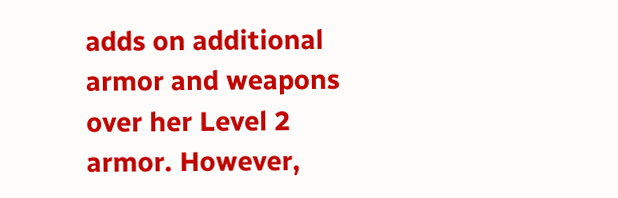adds on additional armor and weapons over her Level 2 armor. However,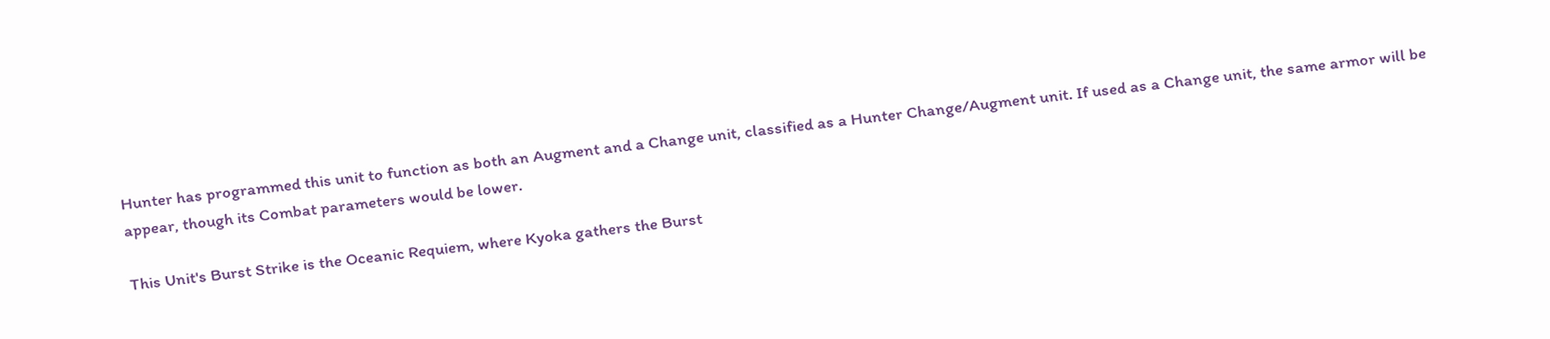Hunter has programmed this unit to function as both an Augment and a Change unit, classified as a Hunter Change/Augment unit. If used as a Change unit, the same armor will be appear, though its Combat parameters would be lower.

This Unit's Burst Strike is the Oceanic Requiem, where Kyoka gathers the Burst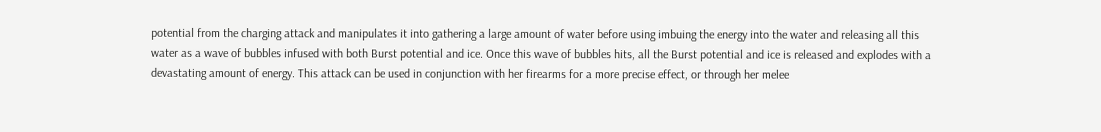potential from the charging attack and manipulates it into gathering a large amount of water before using imbuing the energy into the water and releasing all this water as a wave of bubbles infused with both Burst potential and ice. Once this wave of bubbles hits, all the Burst potential and ice is released and explodes with a devastating amount of energy. This attack can be used in conjunction with her firearms for a more precise effect, or through her melee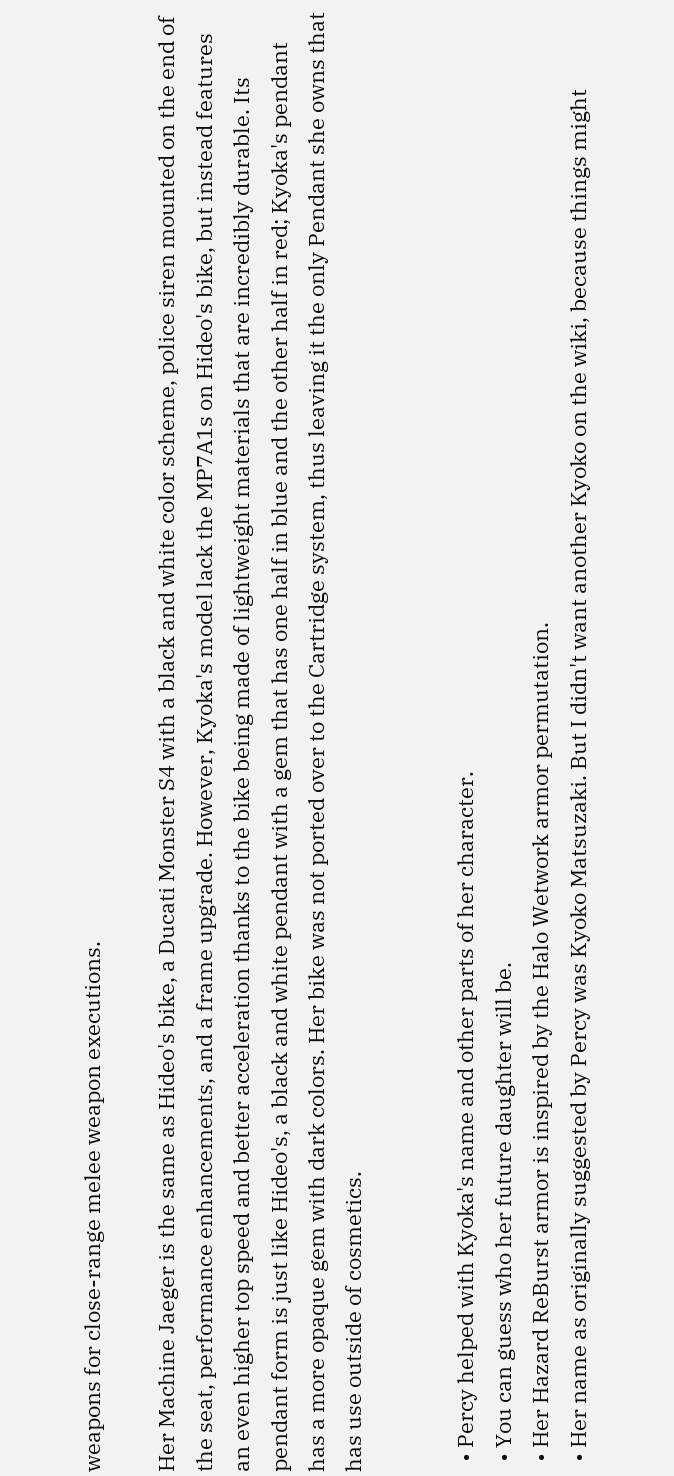weapons for close-range melee weapon executions.

Her Machine Jaeger is the same as Hideo's bike, a Ducati Monster S4 with a black and white color scheme, police siren mounted on the end of the seat, performance enhancements, and a frame upgrade. However, Kyoka's model lack the MP7A1s on Hideo's bike, but instead features an even higher top speed and better acceleration thanks to the bike being made of lightweight materials that are incredibly durable. Its pendant form is just like Hideo's, a black and white pendant with a gem that has one half in blue and the other half in red; Kyoka's pendant has a more opaque gem with dark colors. Her bike was not ported over to the Cartridge system, thus leaving it the only Pendant she owns that has use outside of cosmetics.


  • Percy helped with Kyoka's name and other parts of her character.
  • You can guess who her future daughter will be.
  • Her Hazard ReBurst armor is inspired by the Halo Wetwork armor permutation.
  • Her name as originally suggested by Percy was Kyoko Matsuzaki. But I didn't want another Kyoko on the wiki, because things might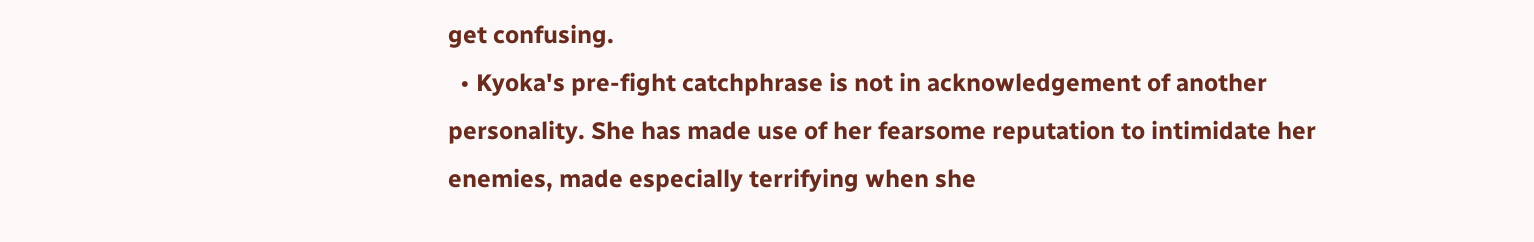get confusing.
  • Kyoka's pre-fight catchphrase is not in acknowledgement of another personality. She has made use of her fearsome reputation to intimidate her enemies, made especially terrifying when she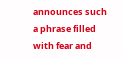announces such a phrase filled with fear and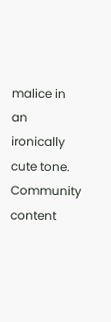malice in an ironically cute tone.
Community content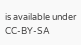is available under CC-BY-SA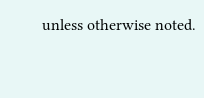unless otherwise noted.